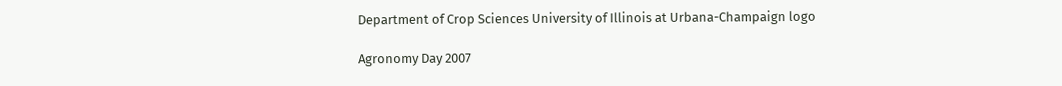Department of Crop Sciences University of Illinois at Urbana-Champaign logo

Agronomy Day 2007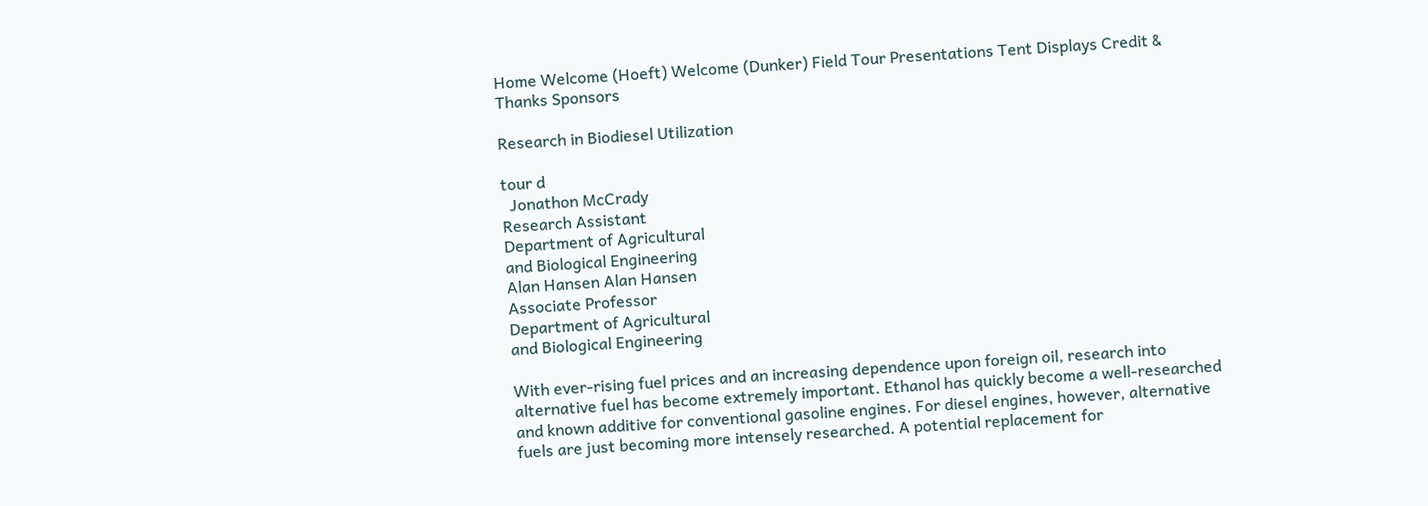Home Welcome (Hoeft) Welcome (Dunker) Field Tour Presentations Tent Displays Credit & Thanks Sponsors

Research in Biodiesel Utilization

tour d
  Jonathon McCrady
Research Assistant
Department of Agricultural
and Biological Engineering
Alan Hansen Alan Hansen
Associate Professor
Department of Agricultural
and Biological Engineering

With ever-rising fuel prices and an increasing dependence upon foreign oil, research into alternative fuel has become extremely important. Ethanol has quickly become a well-researched and known additive for conventional gasoline engines. For diesel engines, however, alternative fuels are just becoming more intensely researched. A potential replacement for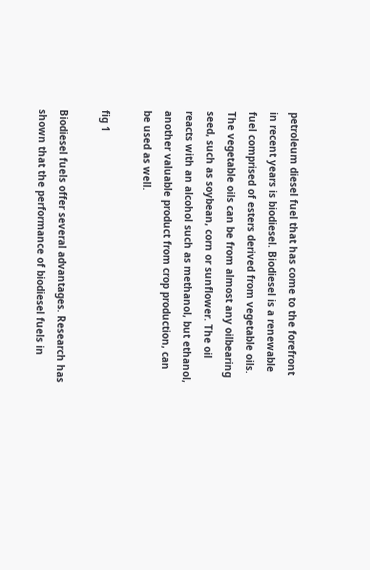petroleum diesel fuel that has come to the forefront in recent years is biodiesel. Biodiesel is a renewable fuel comprised of esters derived from vegetable oils. The vegetable oils can be from almost any oilbearing seed, such as soybean, corn or sunflower. The oil reacts with an alcohol such as methanol, but ethanol, another valuable product from crop production, can be used as well.

fig 1

Biodiesel fuels offer several advantages. Research has shown that the performance of biodiesel fuels in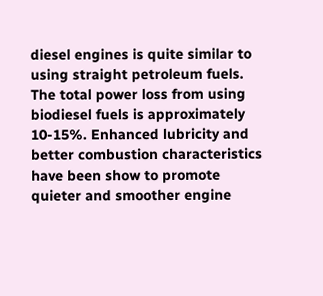diesel engines is quite similar to using straight petroleum fuels. The total power loss from using biodiesel fuels is approximately 10-15%. Enhanced lubricity and better combustion characteristics have been show to promote quieter and smoother engine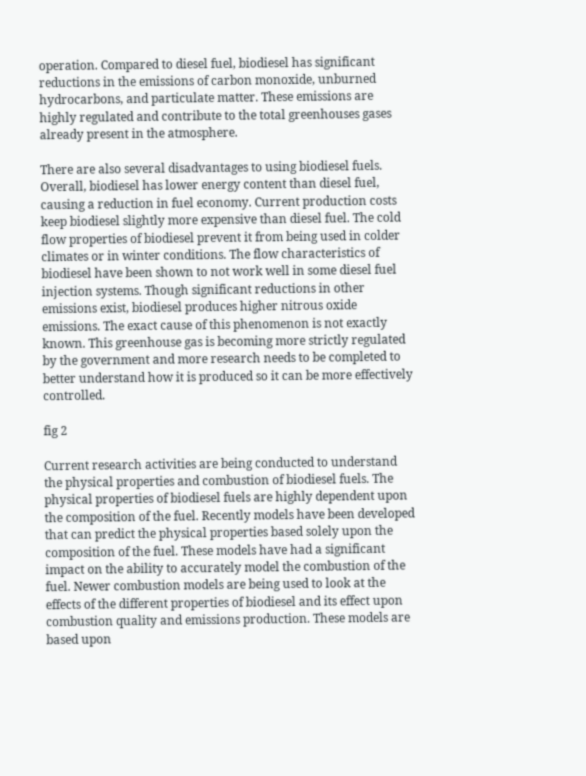operation. Compared to diesel fuel, biodiesel has significant reductions in the emissions of carbon monoxide, unburned hydrocarbons, and particulate matter. These emissions are highly regulated and contribute to the total greenhouses gases already present in the atmosphere.

There are also several disadvantages to using biodiesel fuels. Overall, biodiesel has lower energy content than diesel fuel, causing a reduction in fuel economy. Current production costs keep biodiesel slightly more expensive than diesel fuel. The cold flow properties of biodiesel prevent it from being used in colder climates or in winter conditions. The flow characteristics of biodiesel have been shown to not work well in some diesel fuel injection systems. Though significant reductions in other emissions exist, biodiesel produces higher nitrous oxide emissions. The exact cause of this phenomenon is not exactly known. This greenhouse gas is becoming more strictly regulated by the government and more research needs to be completed to better understand how it is produced so it can be more effectively controlled.

fig 2

Current research activities are being conducted to understand the physical properties and combustion of biodiesel fuels. The physical properties of biodiesel fuels are highly dependent upon the composition of the fuel. Recently models have been developed that can predict the physical properties based solely upon the composition of the fuel. These models have had a significant impact on the ability to accurately model the combustion of the fuel. Newer combustion models are being used to look at the effects of the different properties of biodiesel and its effect upon combustion quality and emissions production. These models are based upon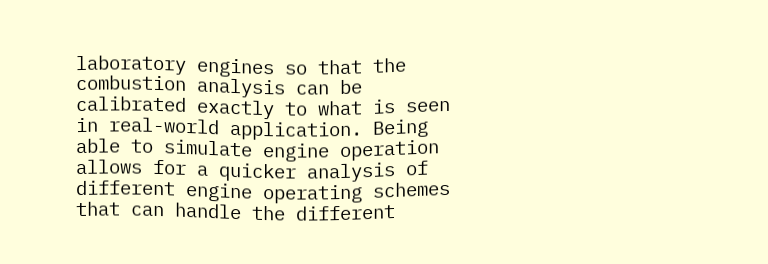laboratory engines so that the combustion analysis can be calibrated exactly to what is seen in real-world application. Being able to simulate engine operation allows for a quicker analysis of different engine operating schemes that can handle the different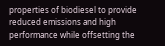properties of biodiesel to provide reduced emissions and high performance while offsetting the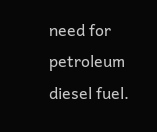need for petroleum diesel fuel.